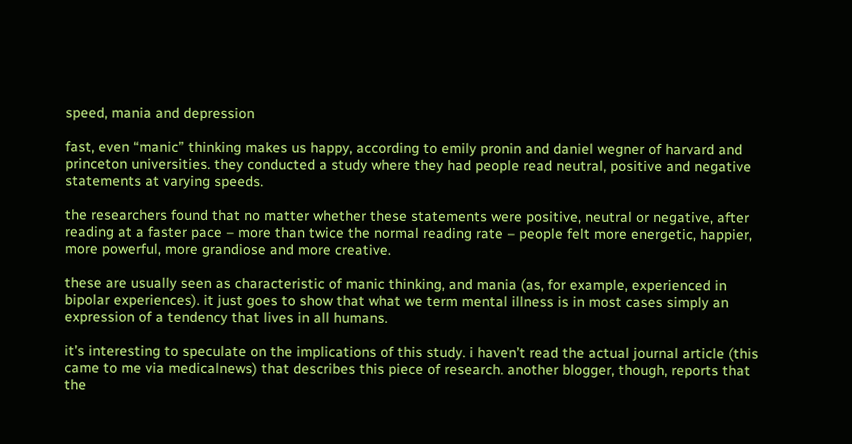speed, mania and depression

fast, even “manic” thinking makes us happy, according to emily pronin and daniel wegner of harvard and princeton universities. they conducted a study where they had people read neutral, positive and negative statements at varying speeds.

the researchers found that no matter whether these statements were positive, neutral or negative, after reading at a faster pace – more than twice the normal reading rate – people felt more energetic, happier, more powerful, more grandiose and more creative.

these are usually seen as characteristic of manic thinking, and mania (as, for example, experienced in bipolar experiences). it just goes to show that what we term mental illness is in most cases simply an expression of a tendency that lives in all humans.

it’s interesting to speculate on the implications of this study. i haven’t read the actual journal article (this came to me via medicalnews) that describes this piece of research. another blogger, though, reports that the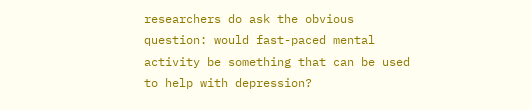researchers do ask the obvious question: would fast-paced mental activity be something that can be used to help with depression?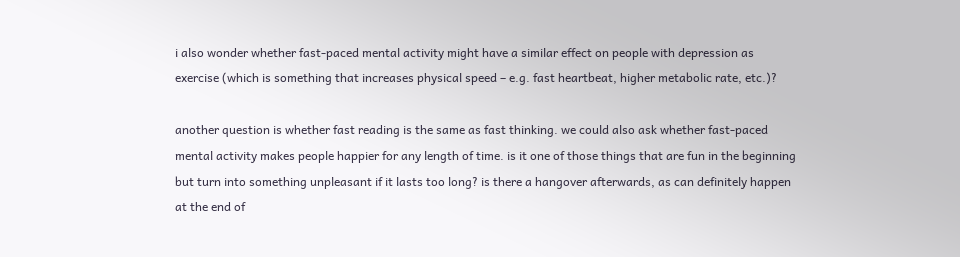i also wonder whether fast-paced mental activity might have a similar effect on people with depression as exercise (which is something that increases physical speed – e.g. fast heartbeat, higher metabolic rate, etc.)?

another question is whether fast reading is the same as fast thinking. we could also ask whether fast-paced mental activity makes people happier for any length of time. is it one of those things that are fun in the beginning but turn into something unpleasant if it lasts too long? is there a hangover afterwards, as can definitely happen at the end of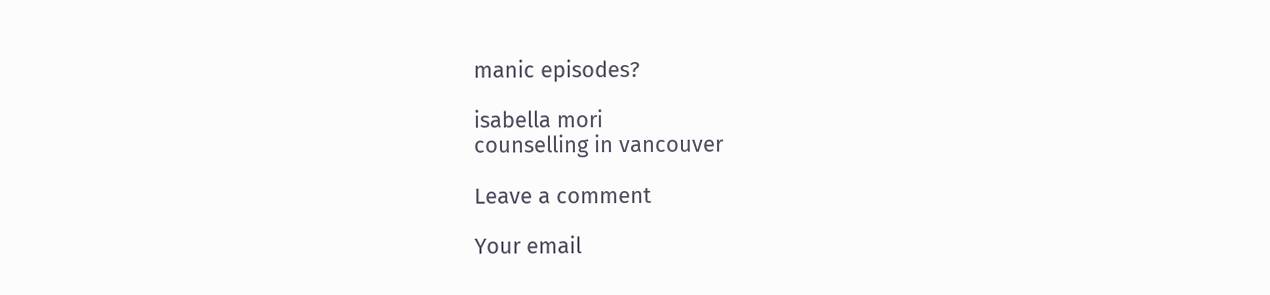manic episodes?

isabella mori
counselling in vancouver

Leave a comment

Your email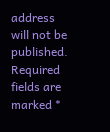address will not be published. Required fields are marked *